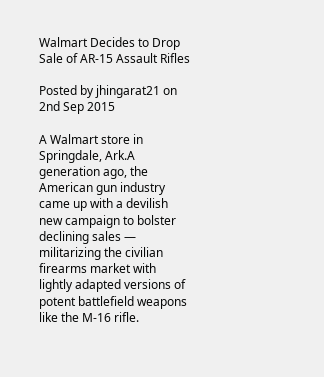Walmart Decides to Drop Sale of AR-15 Assault Rifles

Posted by jhingarat21 on 2nd Sep 2015

A Walmart store in Springdale, Ark.A generation ago, the American gun industry came up with a devilish new campaign to bolster declining sales — militarizing the civilian firearms market with lightly adapted versions of potent battlefield weapons like the M-16 rifle.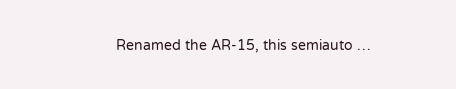Renamed the AR-15, this semiauto …